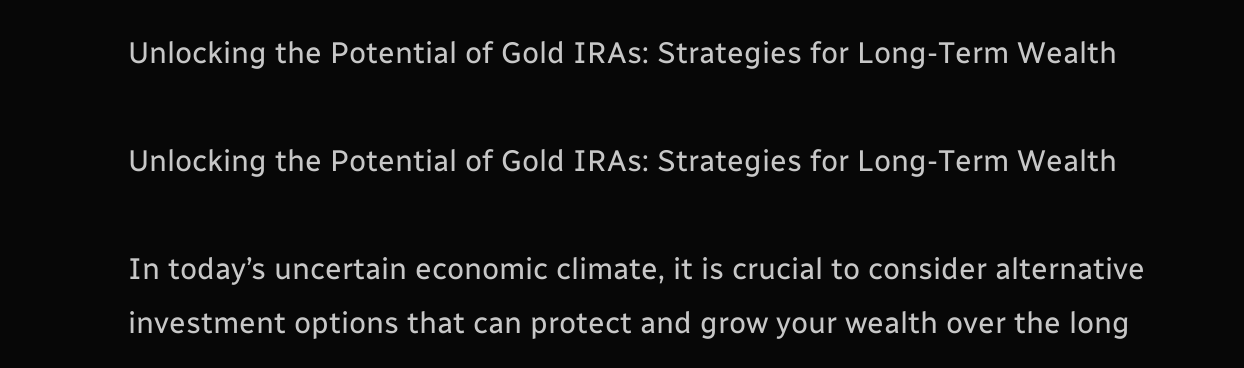Unlocking the Potential of Gold IRAs: Strategies for Long-Term Wealth

Unlocking the Potential of Gold IRAs: Strategies for Long-Term Wealth

In today’s uncertain economic climate, it is crucial to consider alternative investment options that can protect and grow your wealth over the long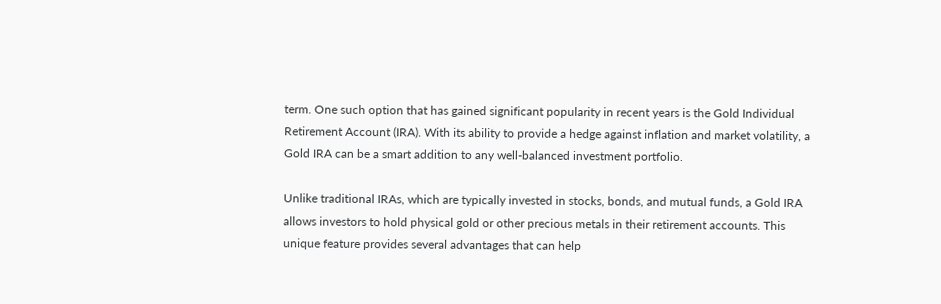term. One such option that has gained significant popularity in recent years is the Gold Individual Retirement Account (IRA). With its ability to provide a hedge against inflation and market volatility, a Gold IRA can be a smart addition to any well-balanced investment portfolio.

Unlike traditional IRAs, which are typically invested in stocks, bonds, and mutual funds, a Gold IRA allows investors to hold physical gold or other precious metals in their retirement accounts. This unique feature provides several advantages that can help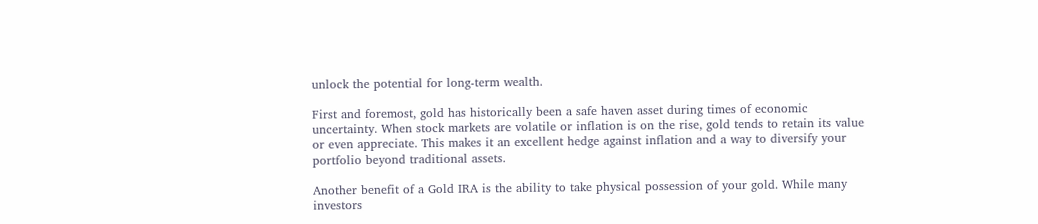unlock the potential for long-term wealth.

First and foremost, gold has historically been a safe haven asset during times of economic uncertainty. When stock markets are volatile or inflation is on the rise, gold tends to retain its value or even appreciate. This makes it an excellent hedge against inflation and a way to diversify your portfolio beyond traditional assets.

Another benefit of a Gold IRA is the ability to take physical possession of your gold. While many investors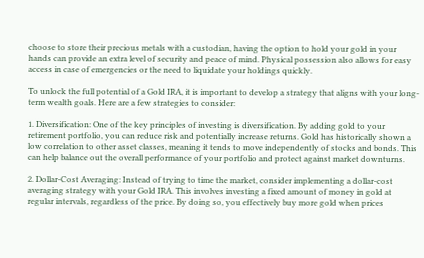choose to store their precious metals with a custodian, having the option to hold your gold in your hands can provide an extra level of security and peace of mind. Physical possession also allows for easy access in case of emergencies or the need to liquidate your holdings quickly.

To unlock the full potential of a Gold IRA, it is important to develop a strategy that aligns with your long-term wealth goals. Here are a few strategies to consider:

1. Diversification: One of the key principles of investing is diversification. By adding gold to your retirement portfolio, you can reduce risk and potentially increase returns. Gold has historically shown a low correlation to other asset classes, meaning it tends to move independently of stocks and bonds. This can help balance out the overall performance of your portfolio and protect against market downturns.

2. Dollar-Cost Averaging: Instead of trying to time the market, consider implementing a dollar-cost averaging strategy with your Gold IRA. This involves investing a fixed amount of money in gold at regular intervals, regardless of the price. By doing so, you effectively buy more gold when prices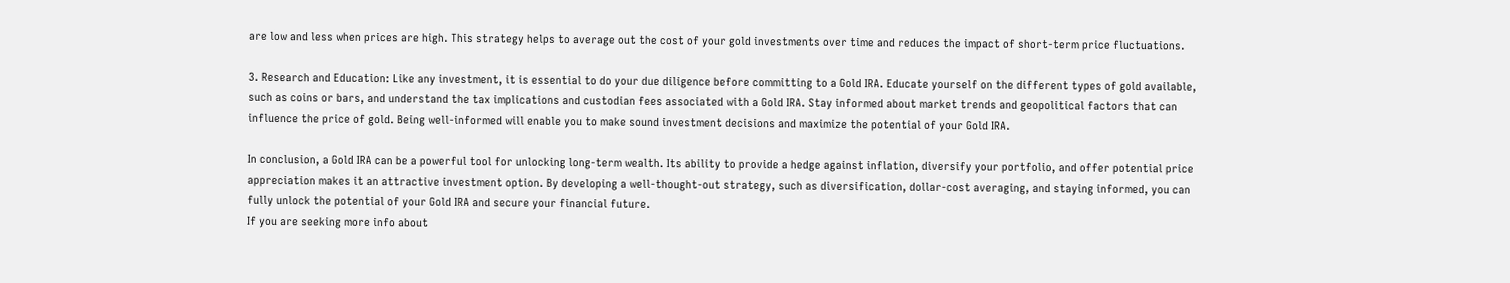are low and less when prices are high. This strategy helps to average out the cost of your gold investments over time and reduces the impact of short-term price fluctuations.

3. Research and Education: Like any investment, it is essential to do your due diligence before committing to a Gold IRA. Educate yourself on the different types of gold available, such as coins or bars, and understand the tax implications and custodian fees associated with a Gold IRA. Stay informed about market trends and geopolitical factors that can influence the price of gold. Being well-informed will enable you to make sound investment decisions and maximize the potential of your Gold IRA.

In conclusion, a Gold IRA can be a powerful tool for unlocking long-term wealth. Its ability to provide a hedge against inflation, diversify your portfolio, and offer potential price appreciation makes it an attractive investment option. By developing a well-thought-out strategy, such as diversification, dollar-cost averaging, and staying informed, you can fully unlock the potential of your Gold IRA and secure your financial future.
If you are seeking more info about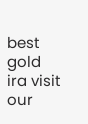best gold ira visit our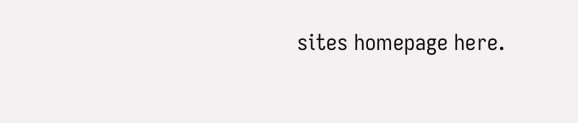sites homepage here.